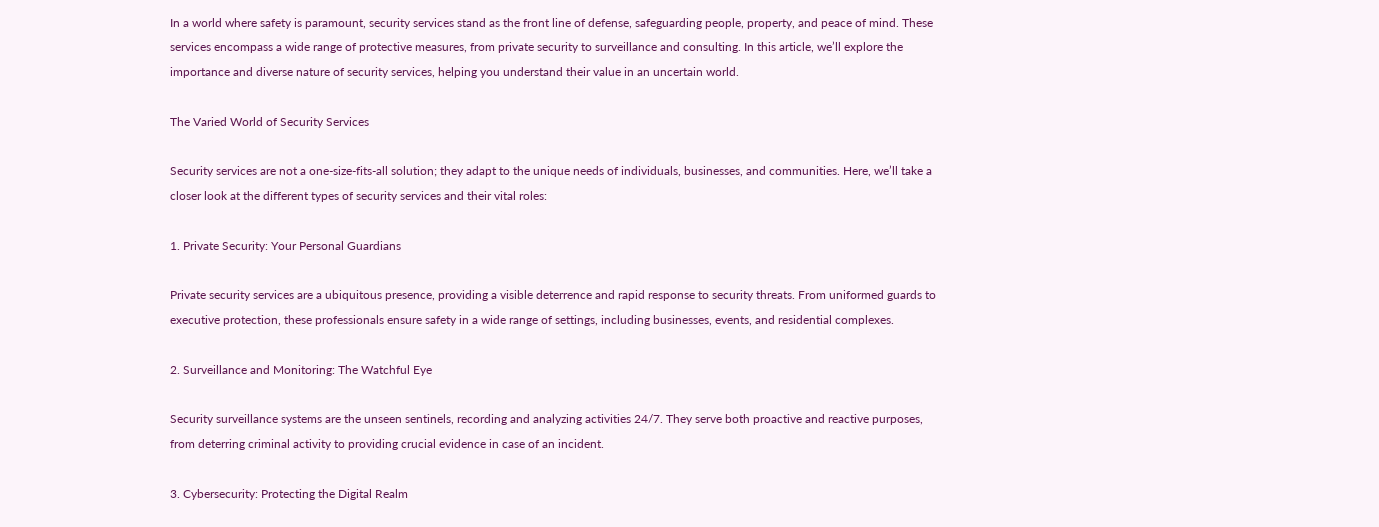In a world where safety is paramount, security services stand as the front line of defense, safeguarding people, property, and peace of mind. These services encompass a wide range of protective measures, from private security to surveillance and consulting. In this article, we’ll explore the importance and diverse nature of security services, helping you understand their value in an uncertain world.

The Varied World of Security Services

Security services are not a one-size-fits-all solution; they adapt to the unique needs of individuals, businesses, and communities. Here, we’ll take a closer look at the different types of security services and their vital roles:

1. Private Security: Your Personal Guardians

Private security services are a ubiquitous presence, providing a visible deterrence and rapid response to security threats. From uniformed guards to executive protection, these professionals ensure safety in a wide range of settings, including businesses, events, and residential complexes.

2. Surveillance and Monitoring: The Watchful Eye

Security surveillance systems are the unseen sentinels, recording and analyzing activities 24/7. They serve both proactive and reactive purposes, from deterring criminal activity to providing crucial evidence in case of an incident.

3. Cybersecurity: Protecting the Digital Realm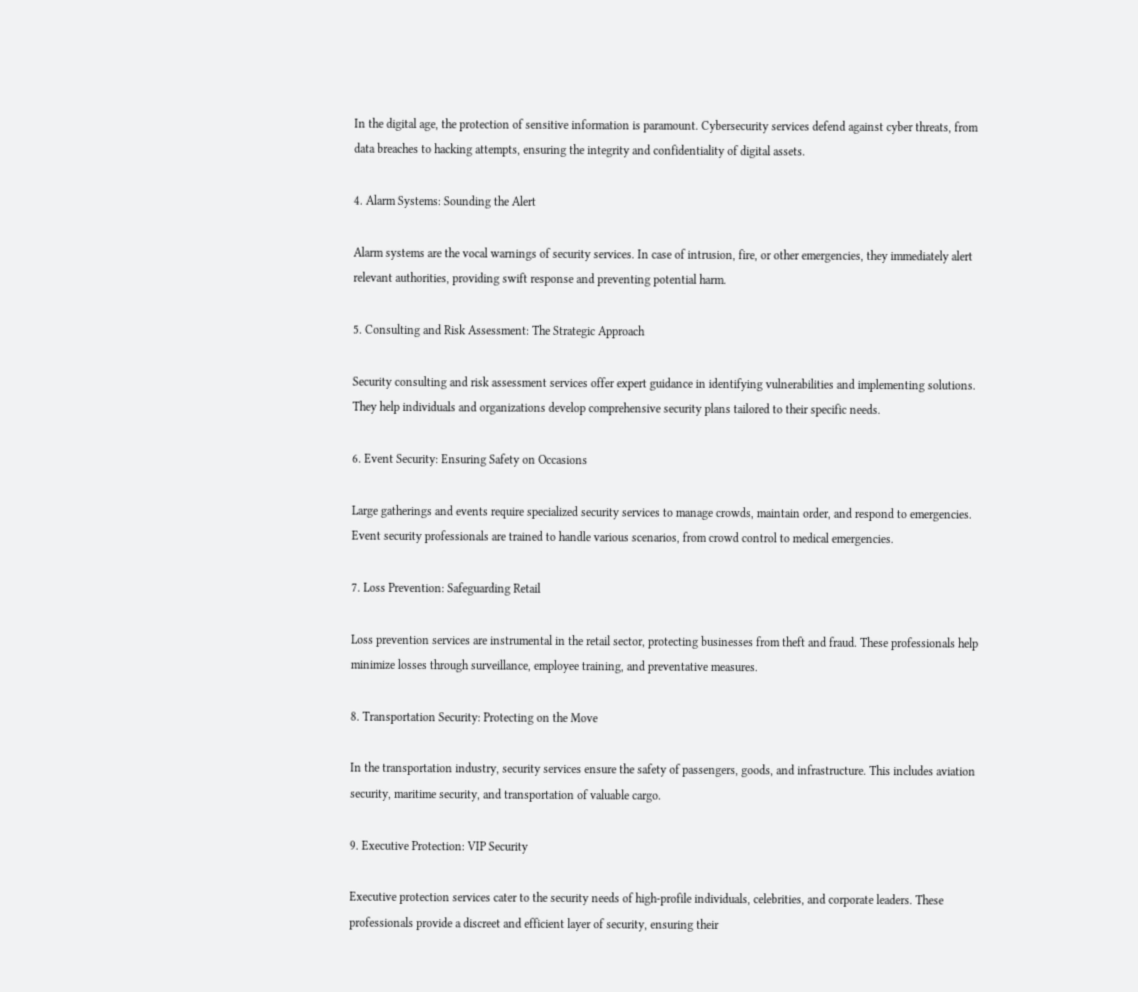In the digital age, the protection of sensitive information is paramount. Cybersecurity services defend against cyber threats, from data breaches to hacking attempts, ensuring the integrity and confidentiality of digital assets.

4. Alarm Systems: Sounding the Alert

Alarm systems are the vocal warnings of security services. In case of intrusion, fire, or other emergencies, they immediately alert relevant authorities, providing swift response and preventing potential harm.

5. Consulting and Risk Assessment: The Strategic Approach

Security consulting and risk assessment services offer expert guidance in identifying vulnerabilities and implementing solutions. They help individuals and organizations develop comprehensive security plans tailored to their specific needs.

6. Event Security: Ensuring Safety on Occasions

Large gatherings and events require specialized security services to manage crowds, maintain order, and respond to emergencies. Event security professionals are trained to handle various scenarios, from crowd control to medical emergencies.

7. Loss Prevention: Safeguarding Retail

Loss prevention services are instrumental in the retail sector, protecting businesses from theft and fraud. These professionals help minimize losses through surveillance, employee training, and preventative measures.

8. Transportation Security: Protecting on the Move

In the transportation industry, security services ensure the safety of passengers, goods, and infrastructure. This includes aviation security, maritime security, and transportation of valuable cargo.

9. Executive Protection: VIP Security

Executive protection services cater to the security needs of high-profile individuals, celebrities, and corporate leaders. These professionals provide a discreet and efficient layer of security, ensuring their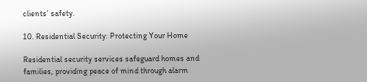clients’ safety.

10. Residential Security: Protecting Your Home

Residential security services safeguard homes and families, providing peace of mind through alarm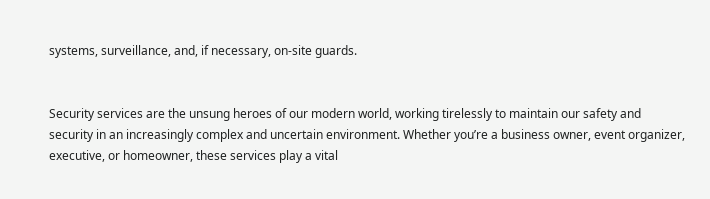systems, surveillance, and, if necessary, on-site guards.


Security services are the unsung heroes of our modern world, working tirelessly to maintain our safety and security in an increasingly complex and uncertain environment. Whether you’re a business owner, event organizer, executive, or homeowner, these services play a vital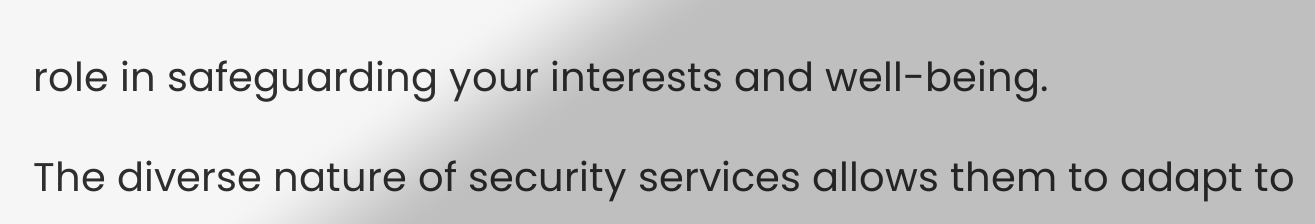role in safeguarding your interests and well-being.

The diverse nature of security services allows them to adapt to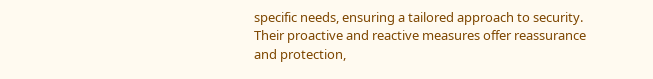specific needs, ensuring a tailored approach to security. Their proactive and reactive measures offer reassurance and protection,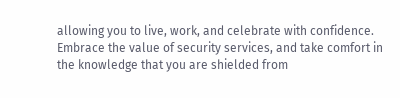allowing you to live, work, and celebrate with confidence. Embrace the value of security services, and take comfort in the knowledge that you are shielded from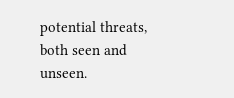potential threats, both seen and unseen.